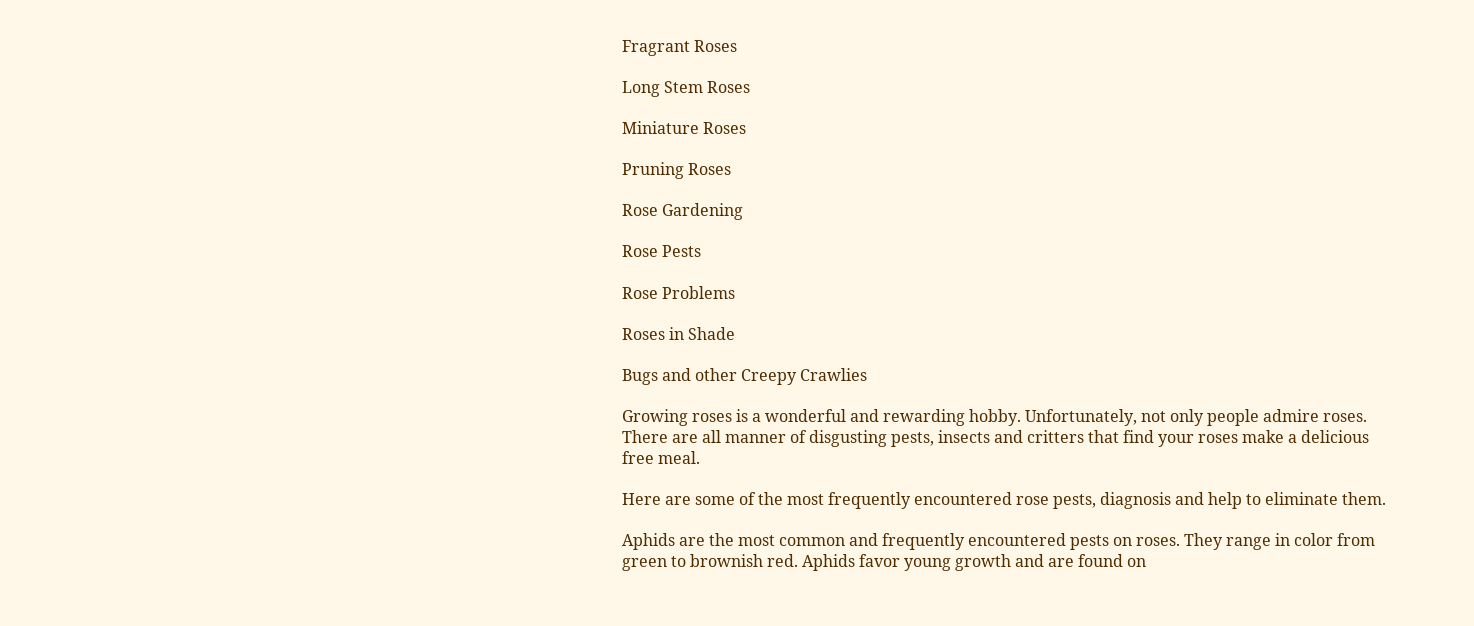Fragrant Roses

Long Stem Roses

Miniature Roses

Pruning Roses

Rose Gardening

Rose Pests

Rose Problems

Roses in Shade

Bugs and other Creepy Crawlies

Growing roses is a wonderful and rewarding hobby. Unfortunately, not only people admire roses. There are all manner of disgusting pests, insects and critters that find your roses make a delicious free meal.

Here are some of the most frequently encountered rose pests, diagnosis and help to eliminate them.

Aphids are the most common and frequently encountered pests on roses. They range in color from green to brownish red. Aphids favor young growth and are found on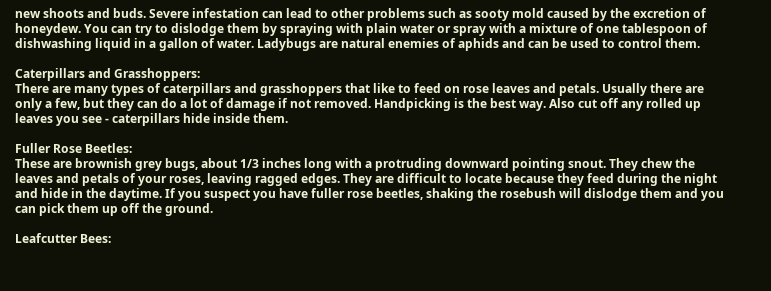new shoots and buds. Severe infestation can lead to other problems such as sooty mold caused by the excretion of honeydew. You can try to dislodge them by spraying with plain water or spray with a mixture of one tablespoon of dishwashing liquid in a gallon of water. Ladybugs are natural enemies of aphids and can be used to control them.

Caterpillars and Grasshoppers:
There are many types of caterpillars and grasshoppers that like to feed on rose leaves and petals. Usually there are only a few, but they can do a lot of damage if not removed. Handpicking is the best way. Also cut off any rolled up leaves you see - caterpillars hide inside them.

Fuller Rose Beetles:
These are brownish grey bugs, about 1/3 inches long with a protruding downward pointing snout. They chew the leaves and petals of your roses, leaving ragged edges. They are difficult to locate because they feed during the night and hide in the daytime. If you suspect you have fuller rose beetles, shaking the rosebush will dislodge them and you can pick them up off the ground.

Leafcutter Bees: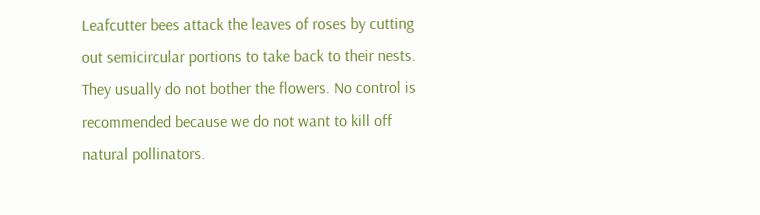Leafcutter bees attack the leaves of roses by cutting out semicircular portions to take back to their nests. They usually do not bother the flowers. No control is recommended because we do not want to kill off natural pollinators.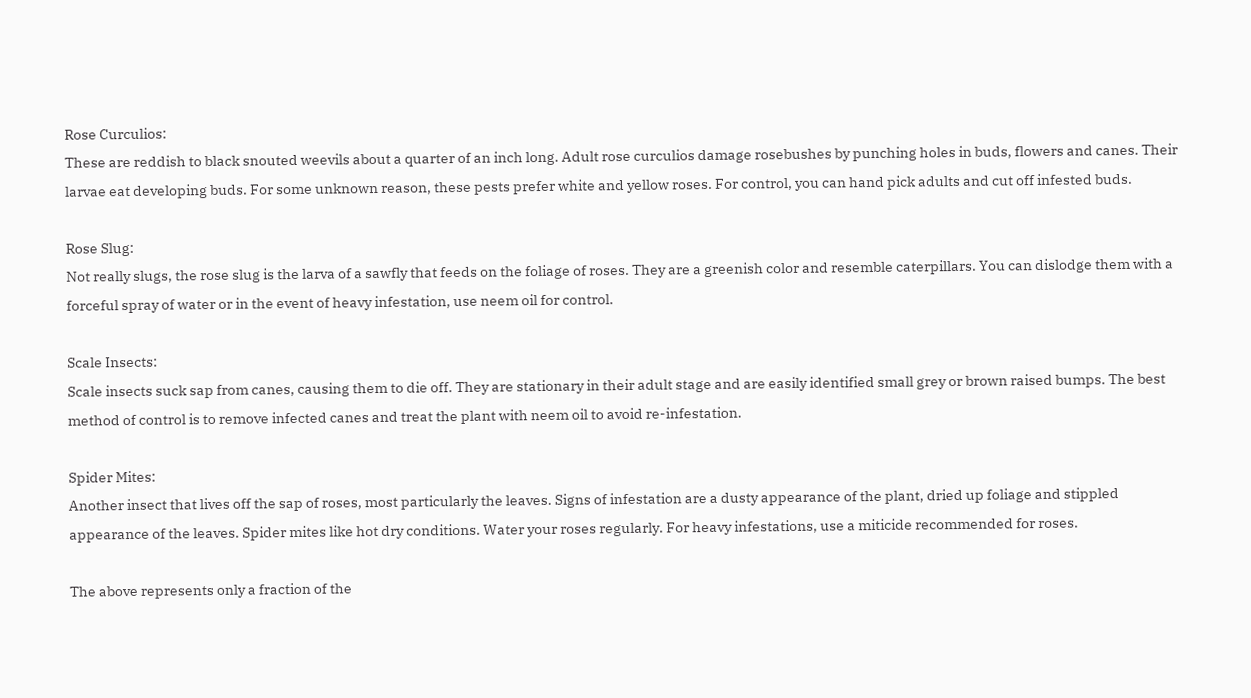Rose Curculios:
These are reddish to black snouted weevils about a quarter of an inch long. Adult rose curculios damage rosebushes by punching holes in buds, flowers and canes. Their larvae eat developing buds. For some unknown reason, these pests prefer white and yellow roses. For control, you can hand pick adults and cut off infested buds.

Rose Slug:
Not really slugs, the rose slug is the larva of a sawfly that feeds on the foliage of roses. They are a greenish color and resemble caterpillars. You can dislodge them with a forceful spray of water or in the event of heavy infestation, use neem oil for control.

Scale Insects:
Scale insects suck sap from canes, causing them to die off. They are stationary in their adult stage and are easily identified small grey or brown raised bumps. The best method of control is to remove infected canes and treat the plant with neem oil to avoid re-infestation.

Spider Mites:
Another insect that lives off the sap of roses, most particularly the leaves. Signs of infestation are a dusty appearance of the plant, dried up foliage and stippled appearance of the leaves. Spider mites like hot dry conditions. Water your roses regularly. For heavy infestations, use a miticide recommended for roses.

The above represents only a fraction of the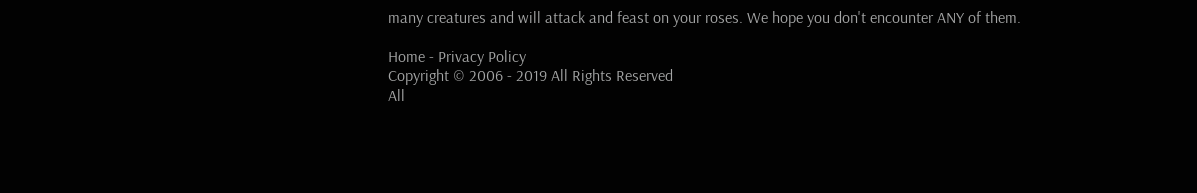many creatures and will attack and feast on your roses. We hope you don't encounter ANY of them.

Home - Privacy Policy
Copyright © 2006 - 2019 All Rights Reserved
All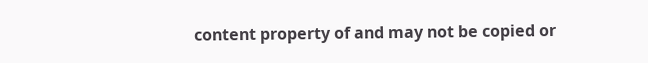content property of and may not be copied or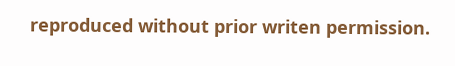reproduced without prior writen permission.